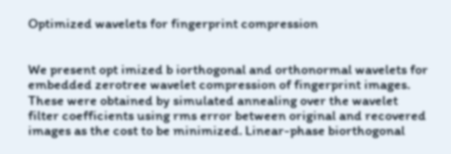Optimized wavelets for fingerprint compression


We present opt imized b iorthogonal and orthonormal wavelets for embedded zerotree wavelet compression of fingerprint images. These were obtained by simulated annealing over the wavelet filter coefficients using rms error between original and recovered images as the cost to be minimized. Linear-phase biorthogonal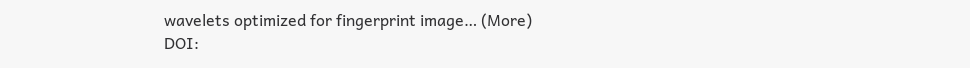wavelets optimized for fingerprint image… (More)
DOI: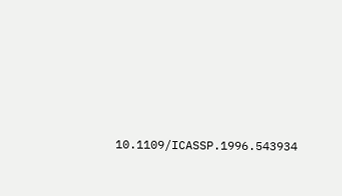10.1109/ICASSP.1996.543934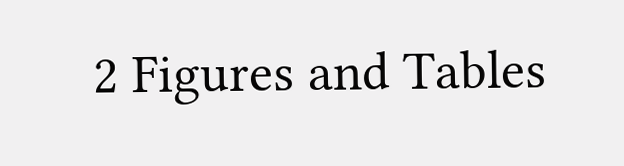2 Figures and Tables